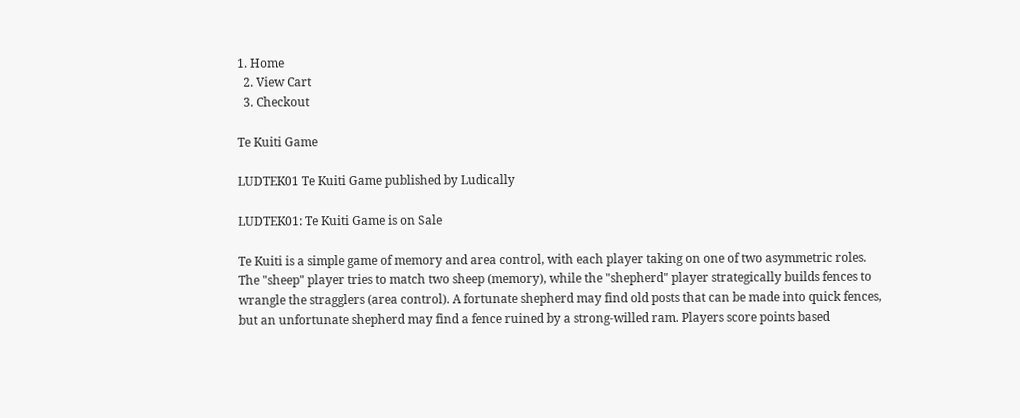1. Home
  2. View Cart
  3. Checkout

Te Kuiti Game

LUDTEK01 Te Kuiti Game published by Ludically

LUDTEK01: Te Kuiti Game is on Sale

Te Kuiti is a simple game of memory and area control, with each player taking on one of two asymmetric roles. The "sheep" player tries to match two sheep (memory), while the "shepherd" player strategically builds fences to wrangle the stragglers (area control). A fortunate shepherd may find old posts that can be made into quick fences, but an unfortunate shepherd may find a fence ruined by a strong-willed ram. Players score points based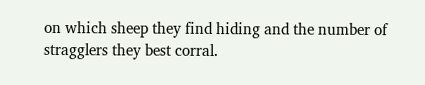on which sheep they find hiding and the number of stragglers they best corral.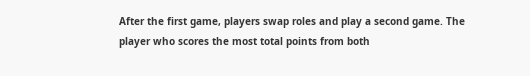After the first game, players swap roles and play a second game. The player who scores the most total points from both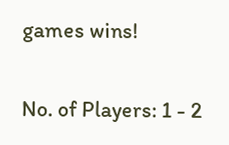games wins!

No. of Players: 1 - 2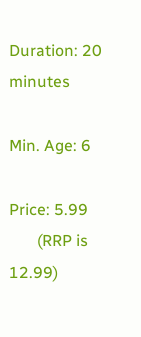Duration: 20 minutes

Min. Age: 6

Price: 5.99
       (RRP is 12.99)